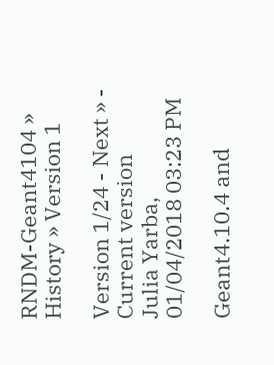RNDM-Geant4104 » History » Version 1

Version 1/24 - Next » - Current version
Julia Yarba, 01/04/2018 03:23 PM

Geant4.10.4 and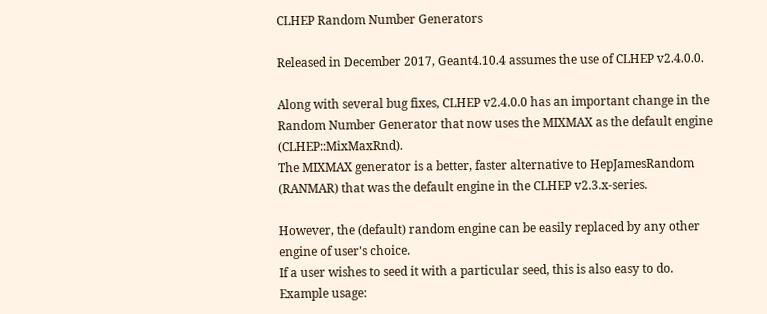CLHEP Random Number Generators

Released in December 2017, Geant4.10.4 assumes the use of CLHEP v2.4.0.0.

Along with several bug fixes, CLHEP v2.4.0.0 has an important change in the Random Number Generator that now uses the MIXMAX as the default engine (CLHEP::MixMaxRnd).
The MIXMAX generator is a better, faster alternative to HepJamesRandom (RANMAR) that was the default engine in the CLHEP v2.3.x-series.

However, the (default) random engine can be easily replaced by any other engine of user's choice.
If a user wishes to seed it with a particular seed, this is also easy to do.
Example usage: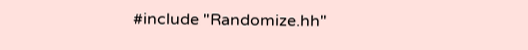#include "Randomize.hh"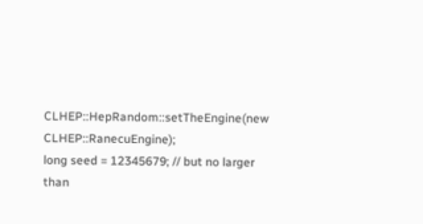CLHEP::HepRandom::setTheEngine(new CLHEP::RanecuEngine);
long seed = 12345679; // but no larger than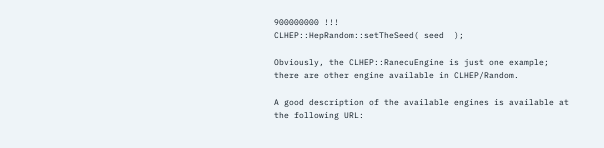900000000 !!!
CLHEP::HepRandom::setTheSeed( seed  );

Obviously, the CLHEP::RanecuEngine is just one example; there are other engine available in CLHEP/Random.

A good description of the available engines is available at the following URL: